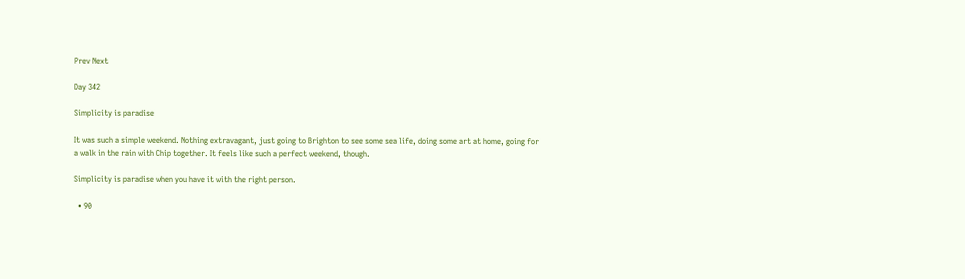Prev Next

Day 342

Simplicity is paradise

It was such a simple weekend. Nothing extravagant, just going to Brighton to see some sea life, doing some art at home, going for a walk in the rain with Chip together. It feels like such a perfect weekend, though.

Simplicity is paradise when you have it with the right person.

  • 90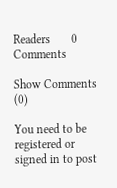Readers       0 Comments

Show Comments (0)

You need to be registered or signed in to post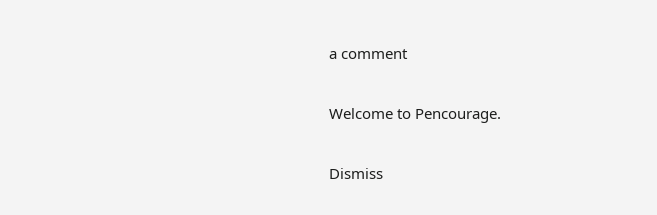a comment


Welcome to Pencourage.


Dismiss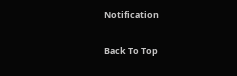Notification

Back To Top